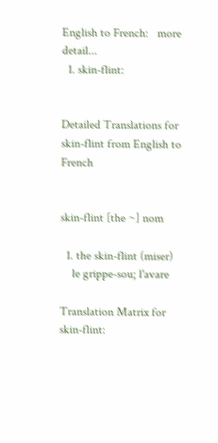English to French:   more detail...
  1. skin-flint:


Detailed Translations for skin-flint from English to French


skin-flint [the ~] nom

  1. the skin-flint (miser)
    le grippe-sou; l'avare

Translation Matrix for skin-flint: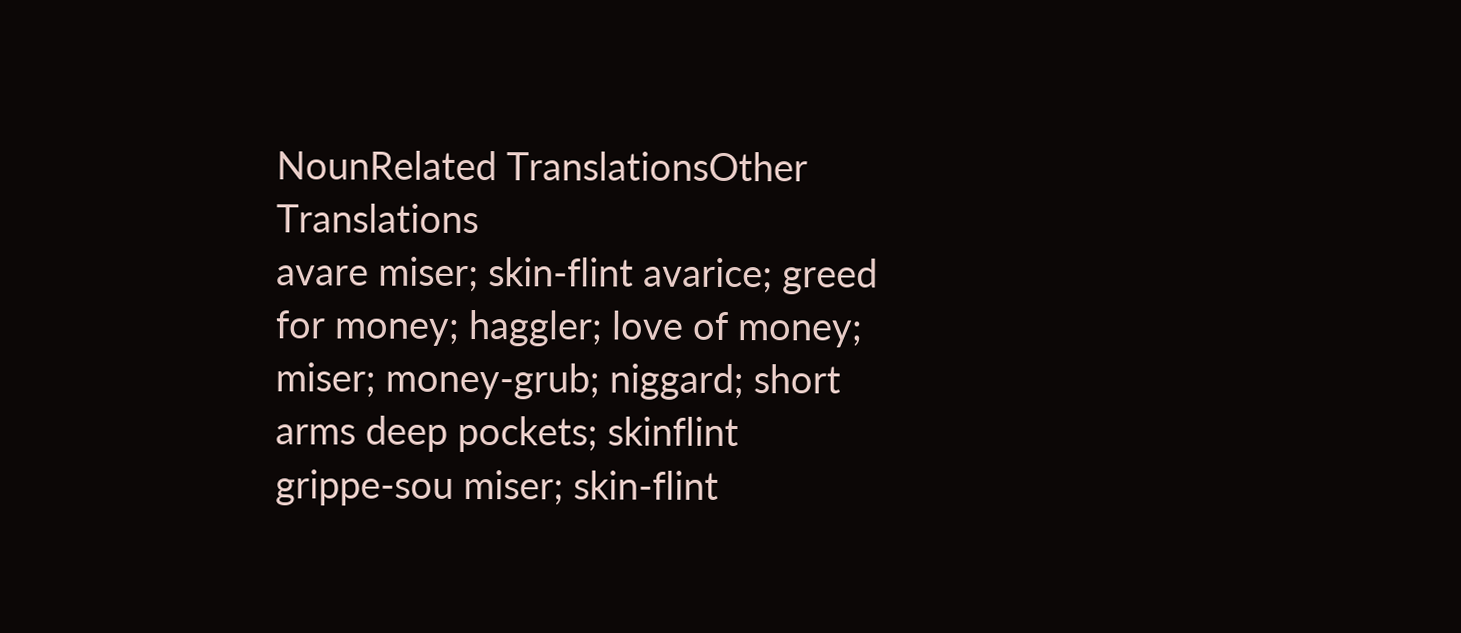NounRelated TranslationsOther Translations
avare miser; skin-flint avarice; greed for money; haggler; love of money; miser; money-grub; niggard; short arms deep pockets; skinflint
grippe-sou miser; skin-flint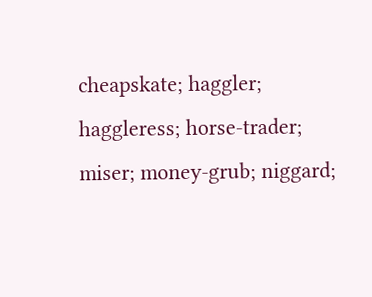cheapskate; haggler; haggleress; horse-trader; miser; money-grub; niggard;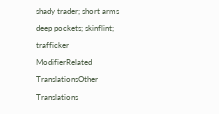shady trader; short arms deep pockets; skinflint; trafficker
ModifierRelated TranslationsOther Translations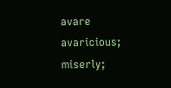avare avaricious; miserly;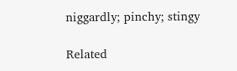niggardly; pinchy; stingy

Related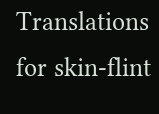Translations for skin-flint